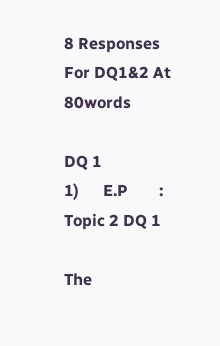8 Responses For DQ1&2 At 80words

DQ 1
1)      E.P        : Topic 2 DQ 1

The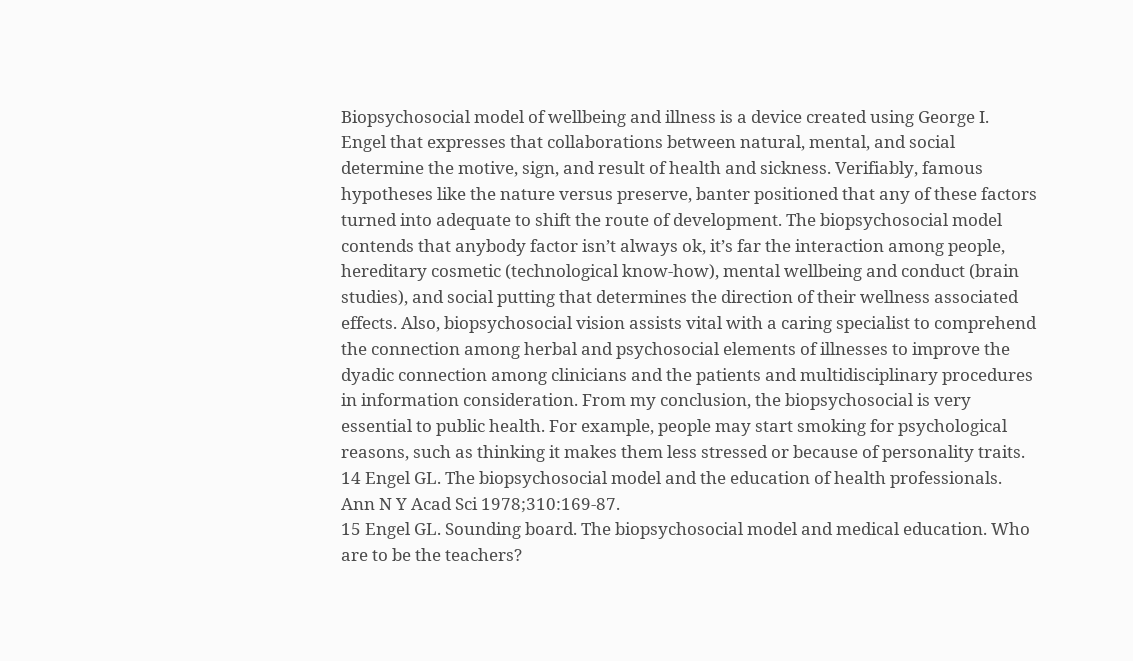Biopsychosocial model of wellbeing and illness is a device created using George I. Engel that expresses that collaborations between natural, mental, and social determine the motive, sign, and result of health and sickness. Verifiably, famous hypotheses like the nature versus preserve, banter positioned that any of these factors turned into adequate to shift the route of development. The biopsychosocial model contends that anybody factor isn’t always ok, it’s far the interaction among people, hereditary cosmetic (technological know-how), mental wellbeing and conduct (brain studies), and social putting that determines the direction of their wellness associated effects. Also, biopsychosocial vision assists vital with a caring specialist to comprehend the connection among herbal and psychosocial elements of illnesses to improve the dyadic connection among clinicians and the patients and multidisciplinary procedures in information consideration. From my conclusion, the biopsychosocial is very essential to public health. For example, people may start smoking for psychological reasons, such as thinking it makes them less stressed or because of personality traits.
14 Engel GL. The biopsychosocial model and the education of health professionals. Ann N Y Acad Sci 1978;310:169-87.
15 Engel GL. Sounding board. The biopsychosocial model and medical education. Who are to be the teachers?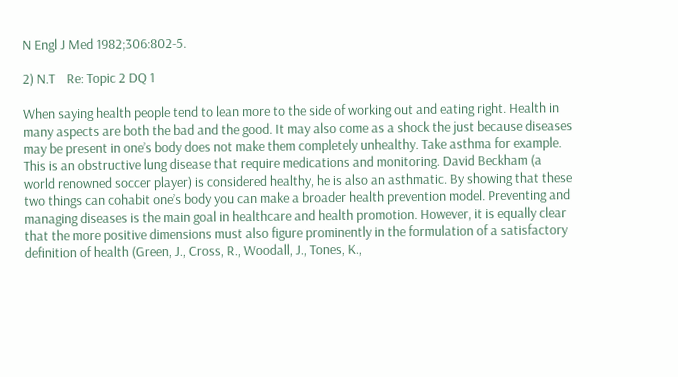N Engl J Med 1982;306:802-5.

2) N.T    Re: Topic 2 DQ 1

When saying health people tend to lean more to the side of working out and eating right. Health in many aspects are both the bad and the good. It may also come as a shock the just because diseases may be present in one’s body does not make them completely unhealthy. Take asthma for example. This is an obstructive lung disease that require medications and monitoring. David Beckham (a world renowned soccer player) is considered healthy, he is also an asthmatic. By showing that these two things can cohabit one’s body you can make a broader health prevention model. Preventing and managing diseases is the main goal in healthcare and health promotion. However, it is equally clear that the more positive dimensions must also figure prominently in the formulation of a satisfactory definition of health (Green, J., Cross, R., Woodall, J., Tones, K.,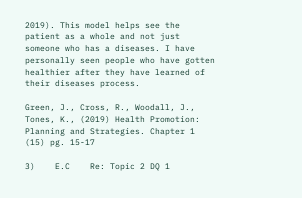2019). This model helps see the patient as a whole and not just someone who has a diseases. I have personally seen people who have gotten healthier after they have learned of their diseases process.

Green, J., Cross, R., Woodall, J., Tones, K., (2019) Health Promotion: Planning and Strategies. Chapter 1 (15) pg. 15-17

3)    E.C    Re: Topic 2 DQ 1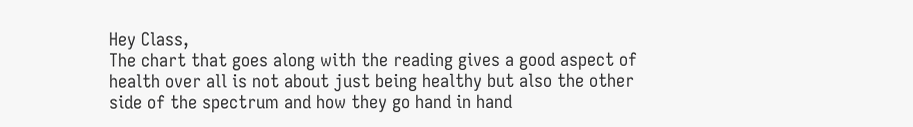Hey Class,
The chart that goes along with the reading gives a good aspect of health over all is not about just being healthy but also the other side of the spectrum and how they go hand in hand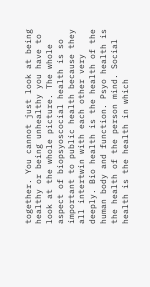together. You cannot just look at being healthy or being unhealthy you have to look at the whole picture. The whole aspect of biopsyoscocial health is so important to public health because they all intertwin with each other very deeply. Bio health is the health of the human body and function. Psyo health is the health of the person mind. Social health is the health in which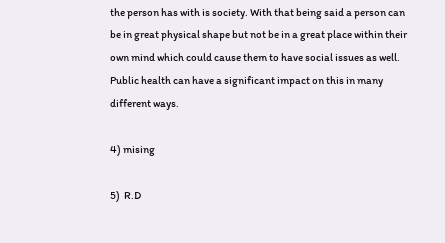the person has with is society. With that being said a person can be in great physical shape but not be in a great place within their own mind which could cause them to have social issues as well. Public health can have a significant impact on this in many different ways.

4) mising

5)  R.D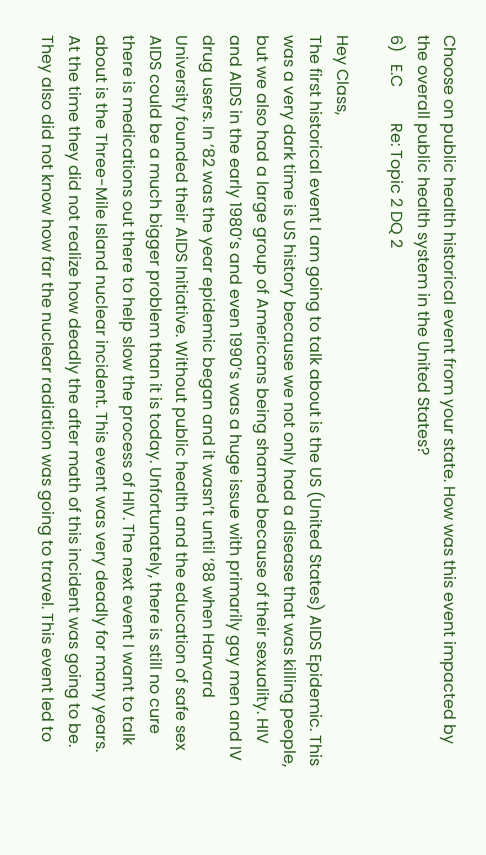Choose on public health historical event from your state. How was this event impacted by the overall public health system in the United States?
6)   E.C         Re: Topic 2 DQ 2

Hey Class,
The first historical event I am going to talk about is the US (United States) AIDS Epidemic. This was a very dark time is US history because we not only had a disease that was killing people, but we also had a large group of Americans being shamed because of their sexuality. HIV and AIDS in the early 1980’s and even 1990’s was a huge issue with primarily gay men and IV drug users. In ‘82 was the year epidemic began and it wasn’t until ‘88 when Harvard University founded their AIDS Initiative. Without public health and the education of safe sex AIDS could be a much bigger problem than it is today. Unfortunately, there is still no cure there is medications out there to help slow the process of HIV. The next event I want to talk about is the Three-Mile Island nuclear incident. This event was very deadly for many years. At the time they did not realize how deadly the after math of this incident was going to be. They also did not know how far the nuclear radiation was going to travel. This event led to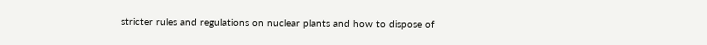stricter rules and regulations on nuclear plants and how to dispose of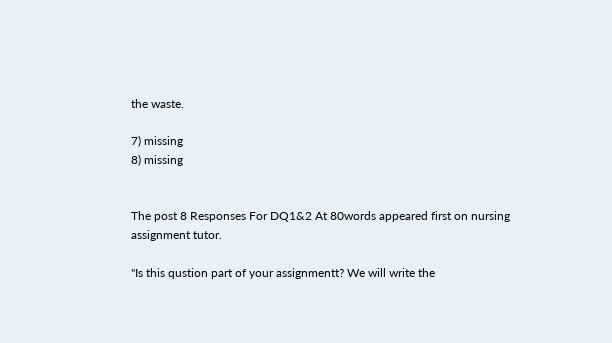the waste.

7) missing
8) missing


The post 8 Responses For DQ1&2 At 80words appeared first on nursing assignment tutor.

"Is this qustion part of your assignmentt? We will write the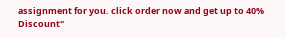assignment for you. click order now and get up to 40% Discount"